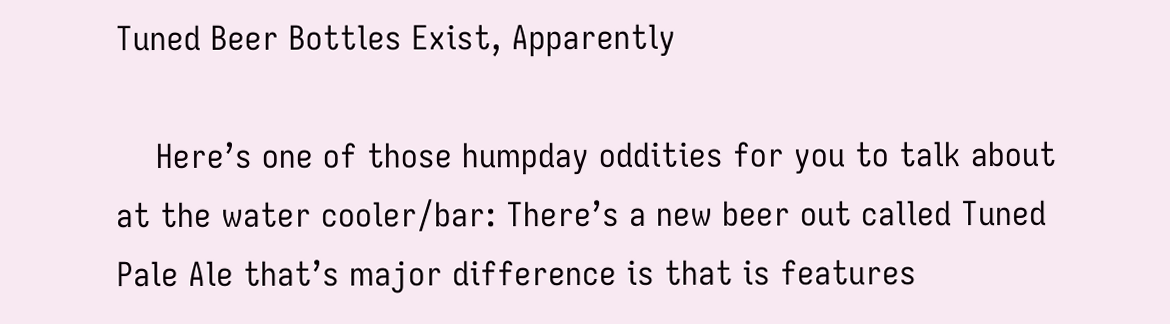Tuned Beer Bottles Exist, Apparently

    Here’s one of those humpday oddities for you to talk about at the water cooler/bar: There’s a new beer out called Tuned Pale Ale that’s major difference is that is features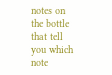notes on the bottle that tell you which note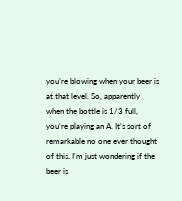you’re blowing when your beer is at that level. So, apparently when the bottle is 1/3 full, you’re playing an A. It’s sort of remarkable no one ever thought of this. I’m just wondering if the beer is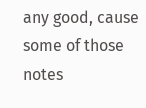any good, cause some of those notes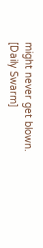might never get blown. [Daily Swarm]